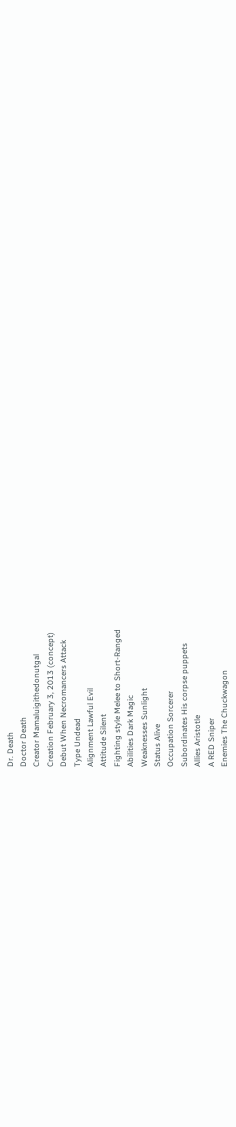Dr. Death
Doctor Death
Creator Mamaluigithedonutgal
Creation February 3, 2013 (concept)
Debut When Necromancers Attack
Type Undead
Alignment Lawful Evil
Attitude Silent
Fighting style Melee to Short-Ranged
Abilities Dark Magic
Weaknesses Sunlight
Status Alive
Occupation Sorcerer
Subordinates His corpse puppets
Allies Aristotle
A RED Sniper
Enemies The Chuckwagon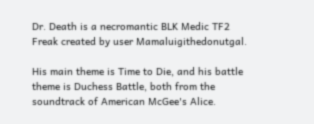Dr. Death is a necromantic BLK Medic TF2 Freak created by user Mamaluigithedonutgal.

His main theme is Time to Die, and his battle theme is Duchess Battle, both from the soundtrack of American McGee's Alice.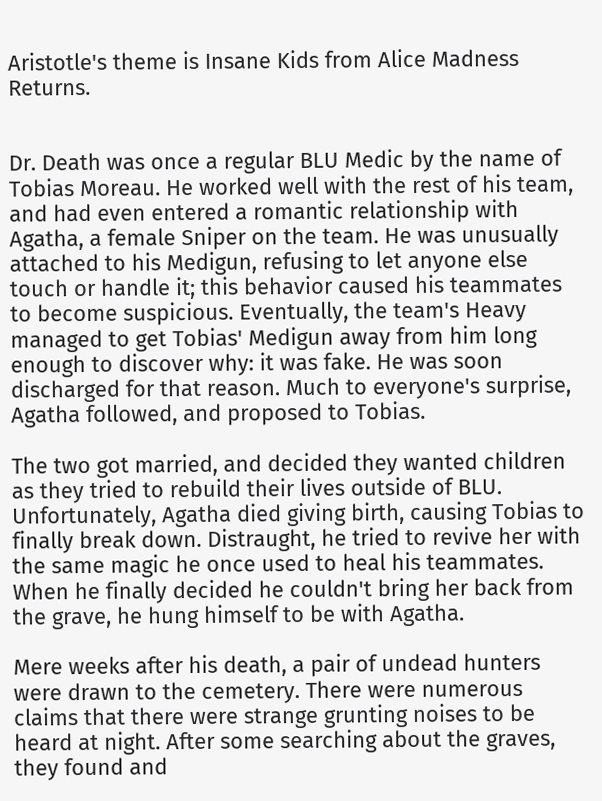Aristotle's theme is Insane Kids from Alice Madness Returns.


Dr. Death was once a regular BLU Medic by the name of Tobias Moreau. He worked well with the rest of his team, and had even entered a romantic relationship with Agatha, a female Sniper on the team. He was unusually attached to his Medigun, refusing to let anyone else touch or handle it; this behavior caused his teammates to become suspicious. Eventually, the team's Heavy managed to get Tobias' Medigun away from him long enough to discover why: it was fake. He was soon discharged for that reason. Much to everyone's surprise, Agatha followed, and proposed to Tobias.

The two got married, and decided they wanted children as they tried to rebuild their lives outside of BLU. Unfortunately, Agatha died giving birth, causing Tobias to finally break down. Distraught, he tried to revive her with the same magic he once used to heal his teammates. When he finally decided he couldn't bring her back from the grave, he hung himself to be with Agatha.

Mere weeks after his death, a pair of undead hunters were drawn to the cemetery. There were numerous claims that there were strange grunting noises to be heard at night. After some searching about the graves, they found and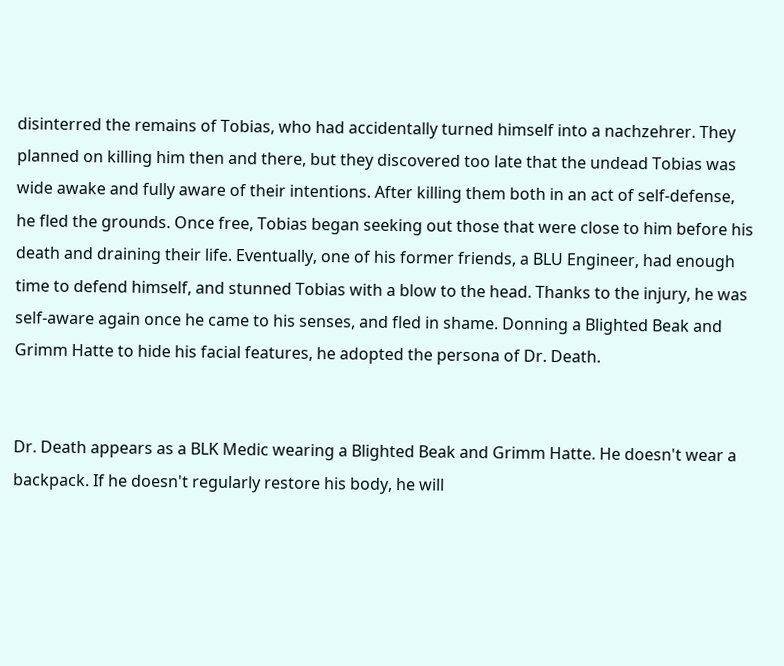disinterred the remains of Tobias, who had accidentally turned himself into a nachzehrer. They planned on killing him then and there, but they discovered too late that the undead Tobias was wide awake and fully aware of their intentions. After killing them both in an act of self-defense, he fled the grounds. Once free, Tobias began seeking out those that were close to him before his death and draining their life. Eventually, one of his former friends, a BLU Engineer, had enough time to defend himself, and stunned Tobias with a blow to the head. Thanks to the injury, he was self-aware again once he came to his senses, and fled in shame. Donning a Blighted Beak and Grimm Hatte to hide his facial features, he adopted the persona of Dr. Death.


Dr. Death appears as a BLK Medic wearing a Blighted Beak and Grimm Hatte. He doesn't wear a backpack. If he doesn't regularly restore his body, he will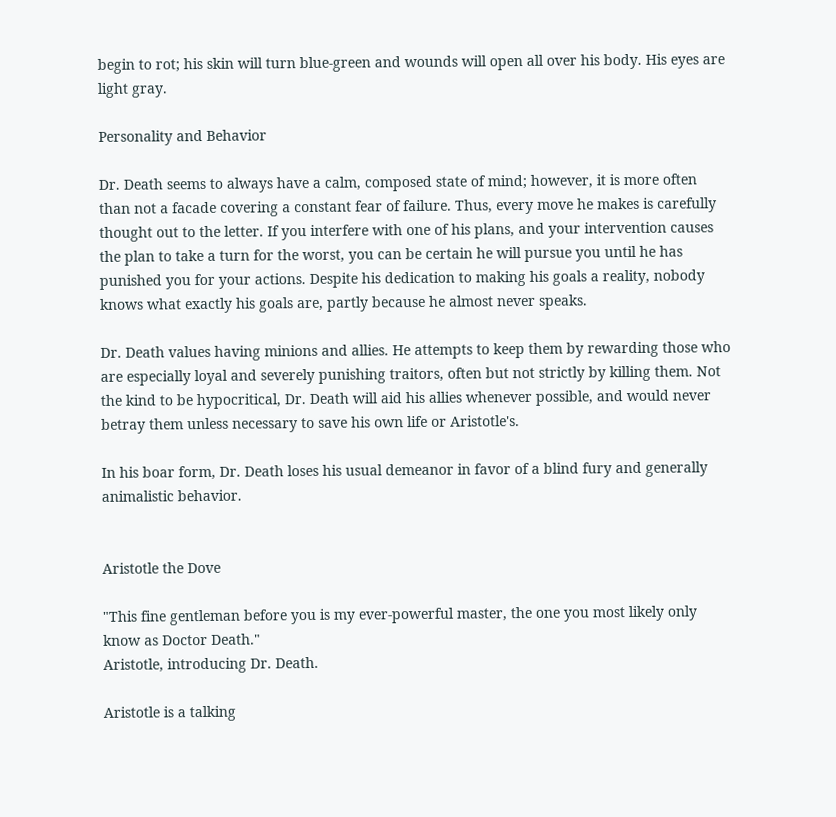begin to rot; his skin will turn blue-green and wounds will open all over his body. His eyes are light gray.

Personality and Behavior

Dr. Death seems to always have a calm, composed state of mind; however, it is more often than not a facade covering a constant fear of failure. Thus, every move he makes is carefully thought out to the letter. If you interfere with one of his plans, and your intervention causes the plan to take a turn for the worst, you can be certain he will pursue you until he has punished you for your actions. Despite his dedication to making his goals a reality, nobody knows what exactly his goals are, partly because he almost never speaks.

Dr. Death values having minions and allies. He attempts to keep them by rewarding those who are especially loyal and severely punishing traitors, often but not strictly by killing them. Not the kind to be hypocritical, Dr. Death will aid his allies whenever possible, and would never betray them unless necessary to save his own life or Aristotle's.

In his boar form, Dr. Death loses his usual demeanor in favor of a blind fury and generally animalistic behavior.


Aristotle the Dove

"This fine gentleman before you is my ever-powerful master, the one you most likely only know as Doctor Death."
Aristotle, introducing Dr. Death.

Aristotle is a talking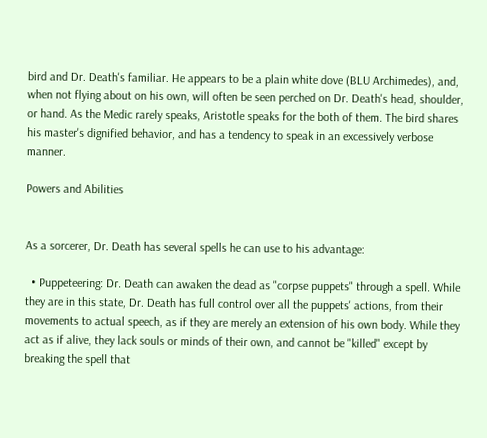bird and Dr. Death's familiar. He appears to be a plain white dove (BLU Archimedes), and, when not flying about on his own, will often be seen perched on Dr. Death's head, shoulder, or hand. As the Medic rarely speaks, Aristotle speaks for the both of them. The bird shares his master's dignified behavior, and has a tendency to speak in an excessively verbose manner.

Powers and Abilities


As a sorcerer, Dr. Death has several spells he can use to his advantage:

  • Puppeteering: Dr. Death can awaken the dead as "corpse puppets" through a spell. While they are in this state, Dr. Death has full control over all the puppets' actions, from their movements to actual speech, as if they are merely an extension of his own body. While they act as if alive, they lack souls or minds of their own, and cannot be "killed" except by breaking the spell that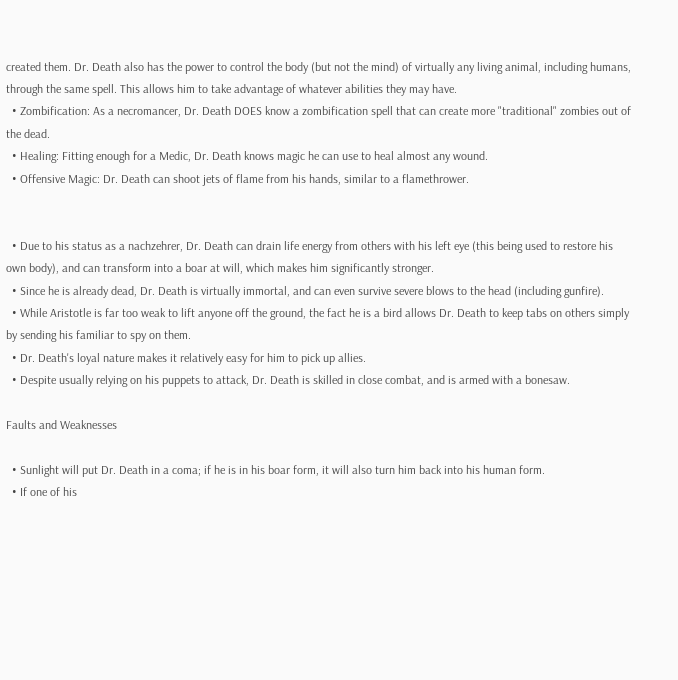created them. Dr. Death also has the power to control the body (but not the mind) of virtually any living animal, including humans, through the same spell. This allows him to take advantage of whatever abilities they may have.
  • Zombification: As a necromancer, Dr. Death DOES know a zombification spell that can create more "traditional" zombies out of the dead.
  • Healing: Fitting enough for a Medic, Dr. Death knows magic he can use to heal almost any wound.
  • Offensive Magic: Dr. Death can shoot jets of flame from his hands, similar to a flamethrower.


  • Due to his status as a nachzehrer, Dr. Death can drain life energy from others with his left eye (this being used to restore his own body), and can transform into a boar at will, which makes him significantly stronger.
  • Since he is already dead, Dr. Death is virtually immortal, and can even survive severe blows to the head (including gunfire).
  • While Aristotle is far too weak to lift anyone off the ground, the fact he is a bird allows Dr. Death to keep tabs on others simply by sending his familiar to spy on them.
  • Dr. Death's loyal nature makes it relatively easy for him to pick up allies.
  • Despite usually relying on his puppets to attack, Dr. Death is skilled in close combat, and is armed with a bonesaw.

Faults and Weaknesses

  • Sunlight will put Dr. Death in a coma; if he is in his boar form, it will also turn him back into his human form.
  • If one of his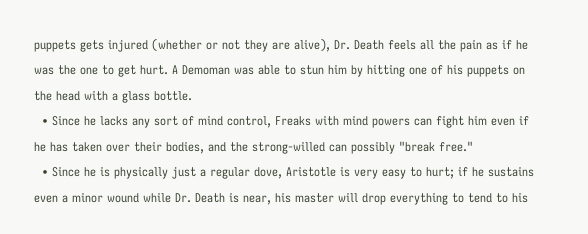puppets gets injured (whether or not they are alive), Dr. Death feels all the pain as if he was the one to get hurt. A Demoman was able to stun him by hitting one of his puppets on the head with a glass bottle.
  • Since he lacks any sort of mind control, Freaks with mind powers can fight him even if he has taken over their bodies, and the strong-willed can possibly "break free."
  • Since he is physically just a regular dove, Aristotle is very easy to hurt; if he sustains even a minor wound while Dr. Death is near, his master will drop everything to tend to his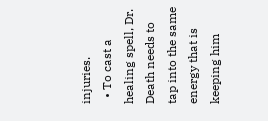injuries.
  • To cast a healing spell, Dr. Death needs to tap into the same energy that is keeping him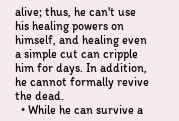alive; thus, he can't use his healing powers on himself, and healing even a simple cut can cripple him for days. In addition, he cannot formally revive the dead.
  • While he can survive a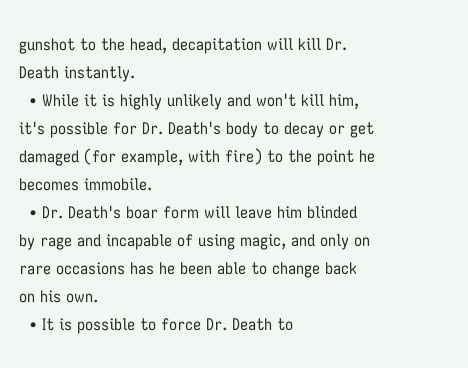gunshot to the head, decapitation will kill Dr. Death instantly.
  • While it is highly unlikely and won't kill him, it's possible for Dr. Death's body to decay or get damaged (for example, with fire) to the point he becomes immobile.
  • Dr. Death's boar form will leave him blinded by rage and incapable of using magic, and only on rare occasions has he been able to change back on his own.
  • It is possible to force Dr. Death to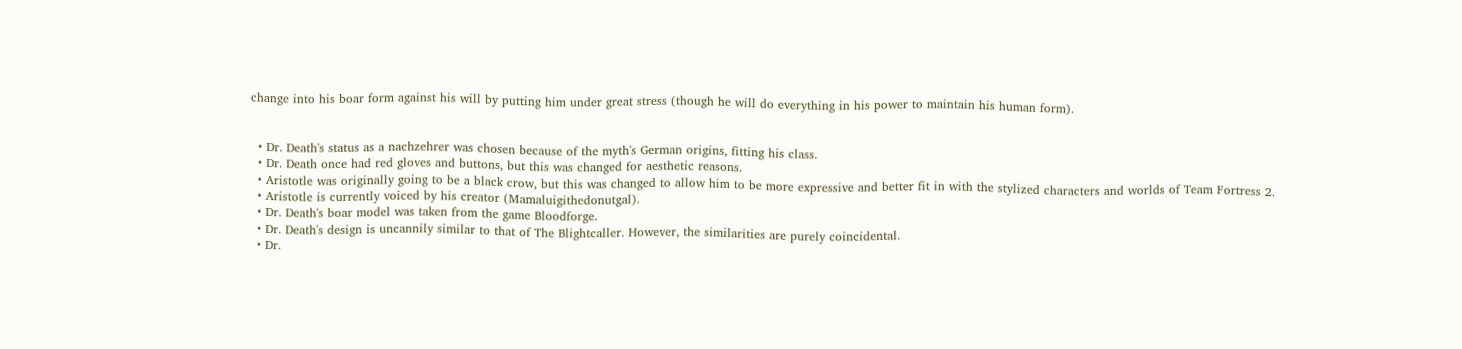change into his boar form against his will by putting him under great stress (though he will do everything in his power to maintain his human form).


  • Dr. Death's status as a nachzehrer was chosen because of the myth's German origins, fitting his class.
  • Dr. Death once had red gloves and buttons, but this was changed for aesthetic reasons.
  • Aristotle was originally going to be a black crow, but this was changed to allow him to be more expressive and better fit in with the stylized characters and worlds of Team Fortress 2.
  • Aristotle is currently voiced by his creator (Mamaluigithedonutgal).
  • Dr. Death's boar model was taken from the game Bloodforge.
  • Dr. Death's design is uncannily similar to that of The Blightcaller. However, the similarities are purely coincidental.
  • Dr.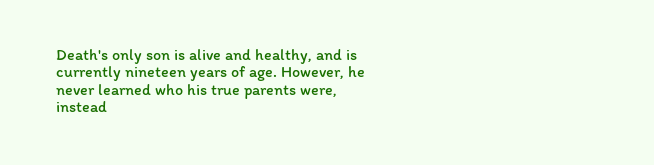Death's only son is alive and healthy, and is currently nineteen years of age. However, he never learned who his true parents were, instead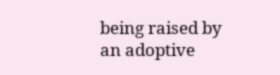being raised by an adoptive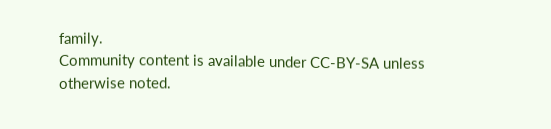family.
Community content is available under CC-BY-SA unless otherwise noted.